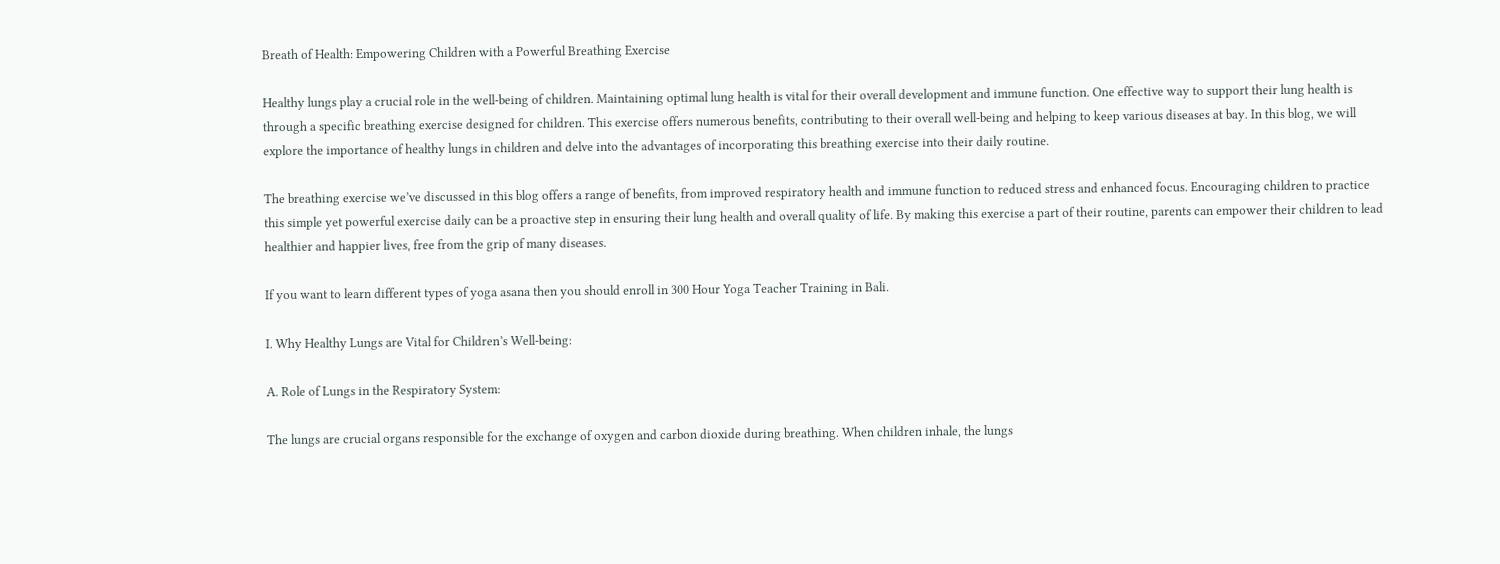Breath of Health: Empowering Children with a Powerful Breathing Exercise

Healthy lungs play a crucial role in the well-being of children. Maintaining optimal lung health is vital for their overall development and immune function. One effective way to support their lung health is through a specific breathing exercise designed for children. This exercise offers numerous benefits, contributing to their overall well-being and helping to keep various diseases at bay. In this blog, we will explore the importance of healthy lungs in children and delve into the advantages of incorporating this breathing exercise into their daily routine.

The breathing exercise we’ve discussed in this blog offers a range of benefits, from improved respiratory health and immune function to reduced stress and enhanced focus. Encouraging children to practice this simple yet powerful exercise daily can be a proactive step in ensuring their lung health and overall quality of life. By making this exercise a part of their routine, parents can empower their children to lead healthier and happier lives, free from the grip of many diseases.

If you want to learn different types of yoga asana then you should enroll in 300 Hour Yoga Teacher Training in Bali.

I. Why Healthy Lungs are Vital for Children’s Well-being:

A. Role of Lungs in the Respiratory System:

The lungs are crucial organs responsible for the exchange of oxygen and carbon dioxide during breathing. When children inhale, the lungs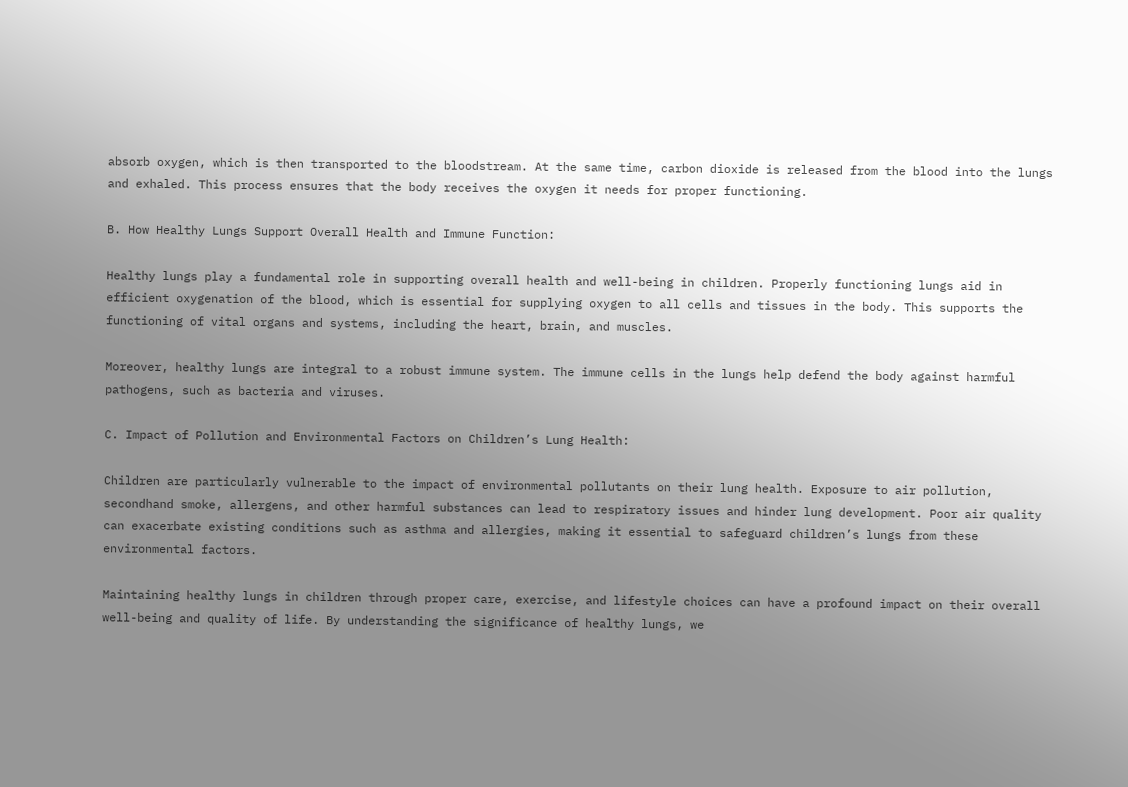absorb oxygen, which is then transported to the bloodstream. At the same time, carbon dioxide is released from the blood into the lungs and exhaled. This process ensures that the body receives the oxygen it needs for proper functioning.

B. How Healthy Lungs Support Overall Health and Immune Function:

Healthy lungs play a fundamental role in supporting overall health and well-being in children. Properly functioning lungs aid in efficient oxygenation of the blood, which is essential for supplying oxygen to all cells and tissues in the body. This supports the functioning of vital organs and systems, including the heart, brain, and muscles.

Moreover, healthy lungs are integral to a robust immune system. The immune cells in the lungs help defend the body against harmful pathogens, such as bacteria and viruses.

C. Impact of Pollution and Environmental Factors on Children’s Lung Health:

Children are particularly vulnerable to the impact of environmental pollutants on their lung health. Exposure to air pollution, secondhand smoke, allergens, and other harmful substances can lead to respiratory issues and hinder lung development. Poor air quality can exacerbate existing conditions such as asthma and allergies, making it essential to safeguard children’s lungs from these environmental factors.

Maintaining healthy lungs in children through proper care, exercise, and lifestyle choices can have a profound impact on their overall well-being and quality of life. By understanding the significance of healthy lungs, we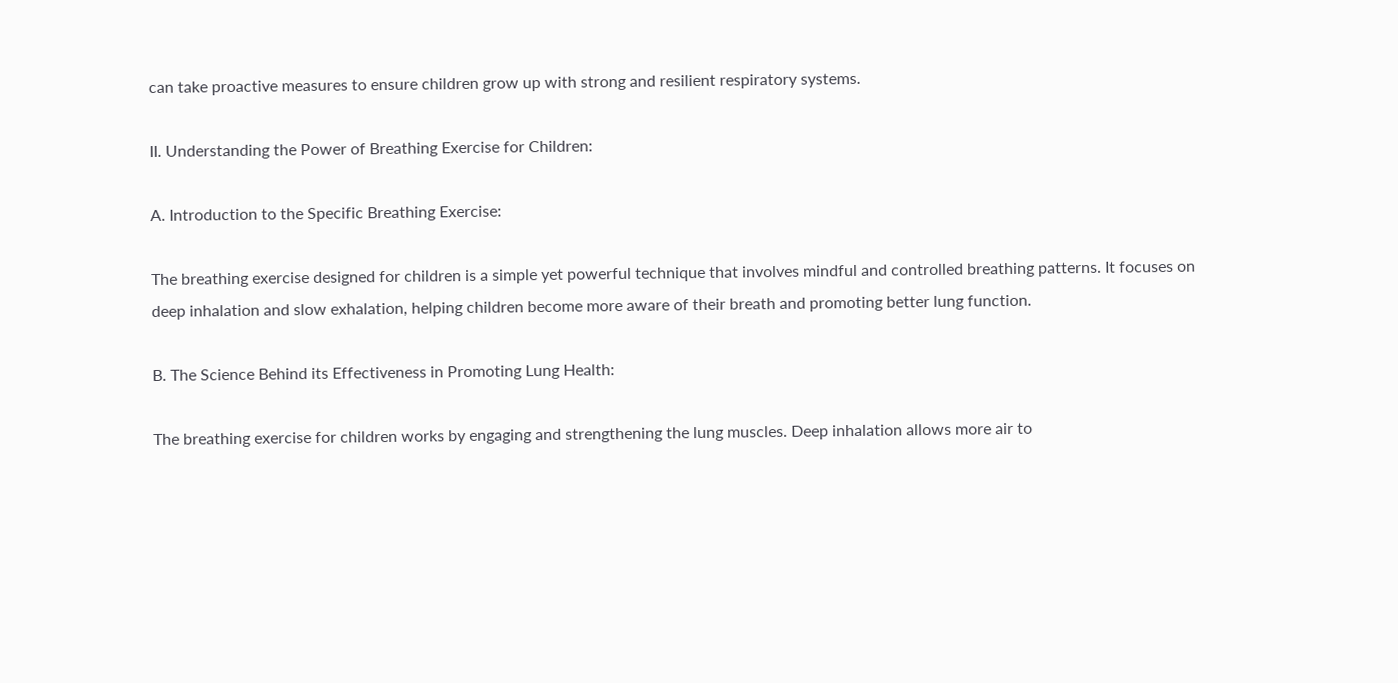can take proactive measures to ensure children grow up with strong and resilient respiratory systems.

II. Understanding the Power of Breathing Exercise for Children:

A. Introduction to the Specific Breathing Exercise:

The breathing exercise designed for children is a simple yet powerful technique that involves mindful and controlled breathing patterns. It focuses on deep inhalation and slow exhalation, helping children become more aware of their breath and promoting better lung function.

B. The Science Behind its Effectiveness in Promoting Lung Health:

The breathing exercise for children works by engaging and strengthening the lung muscles. Deep inhalation allows more air to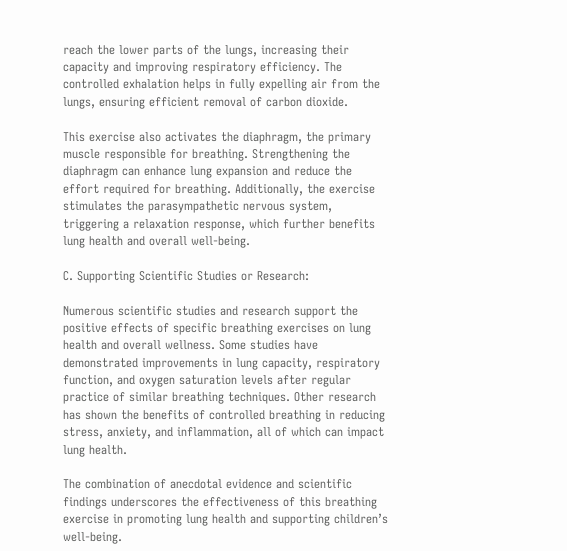reach the lower parts of the lungs, increasing their capacity and improving respiratory efficiency. The controlled exhalation helps in fully expelling air from the lungs, ensuring efficient removal of carbon dioxide.

This exercise also activates the diaphragm, the primary muscle responsible for breathing. Strengthening the diaphragm can enhance lung expansion and reduce the effort required for breathing. Additionally, the exercise stimulates the parasympathetic nervous system, triggering a relaxation response, which further benefits lung health and overall well-being.

C. Supporting Scientific Studies or Research:

Numerous scientific studies and research support the positive effects of specific breathing exercises on lung health and overall wellness. Some studies have demonstrated improvements in lung capacity, respiratory function, and oxygen saturation levels after regular practice of similar breathing techniques. Other research has shown the benefits of controlled breathing in reducing stress, anxiety, and inflammation, all of which can impact lung health.

The combination of anecdotal evidence and scientific findings underscores the effectiveness of this breathing exercise in promoting lung health and supporting children’s well-being.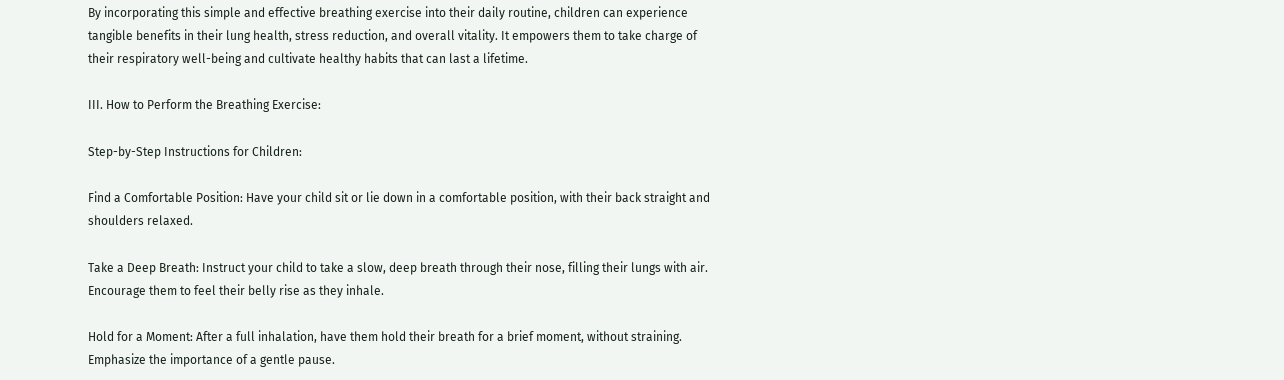By incorporating this simple and effective breathing exercise into their daily routine, children can experience tangible benefits in their lung health, stress reduction, and overall vitality. It empowers them to take charge of their respiratory well-being and cultivate healthy habits that can last a lifetime.

III. How to Perform the Breathing Exercise:

Step-by-Step Instructions for Children:

Find a Comfortable Position: Have your child sit or lie down in a comfortable position, with their back straight and shoulders relaxed.

Take a Deep Breath: Instruct your child to take a slow, deep breath through their nose, filling their lungs with air. Encourage them to feel their belly rise as they inhale.

Hold for a Moment: After a full inhalation, have them hold their breath for a brief moment, without straining. Emphasize the importance of a gentle pause.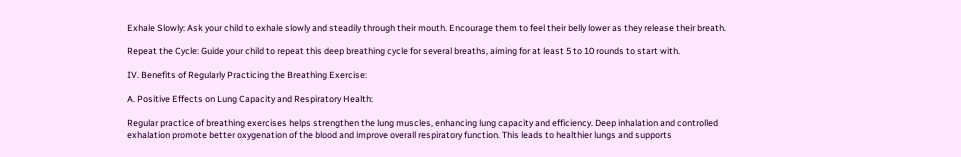Exhale Slowly: Ask your child to exhale slowly and steadily through their mouth. Encourage them to feel their belly lower as they release their breath.

Repeat the Cycle: Guide your child to repeat this deep breathing cycle for several breaths, aiming for at least 5 to 10 rounds to start with.

IV. Benefits of Regularly Practicing the Breathing Exercise:

A. Positive Effects on Lung Capacity and Respiratory Health:

Regular practice of breathing exercises helps strengthen the lung muscles, enhancing lung capacity and efficiency. Deep inhalation and controlled exhalation promote better oxygenation of the blood and improve overall respiratory function. This leads to healthier lungs and supports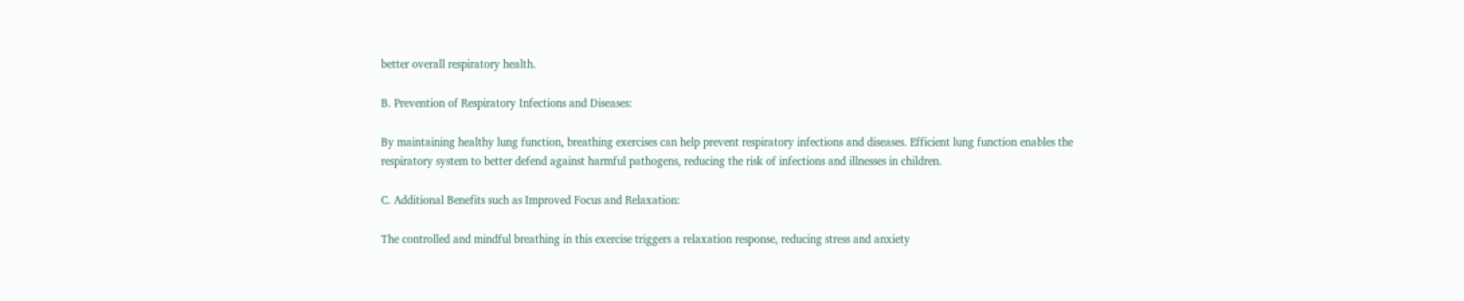better overall respiratory health.

B. Prevention of Respiratory Infections and Diseases:

By maintaining healthy lung function, breathing exercises can help prevent respiratory infections and diseases. Efficient lung function enables the respiratory system to better defend against harmful pathogens, reducing the risk of infections and illnesses in children.

C. Additional Benefits such as Improved Focus and Relaxation:

The controlled and mindful breathing in this exercise triggers a relaxation response, reducing stress and anxiety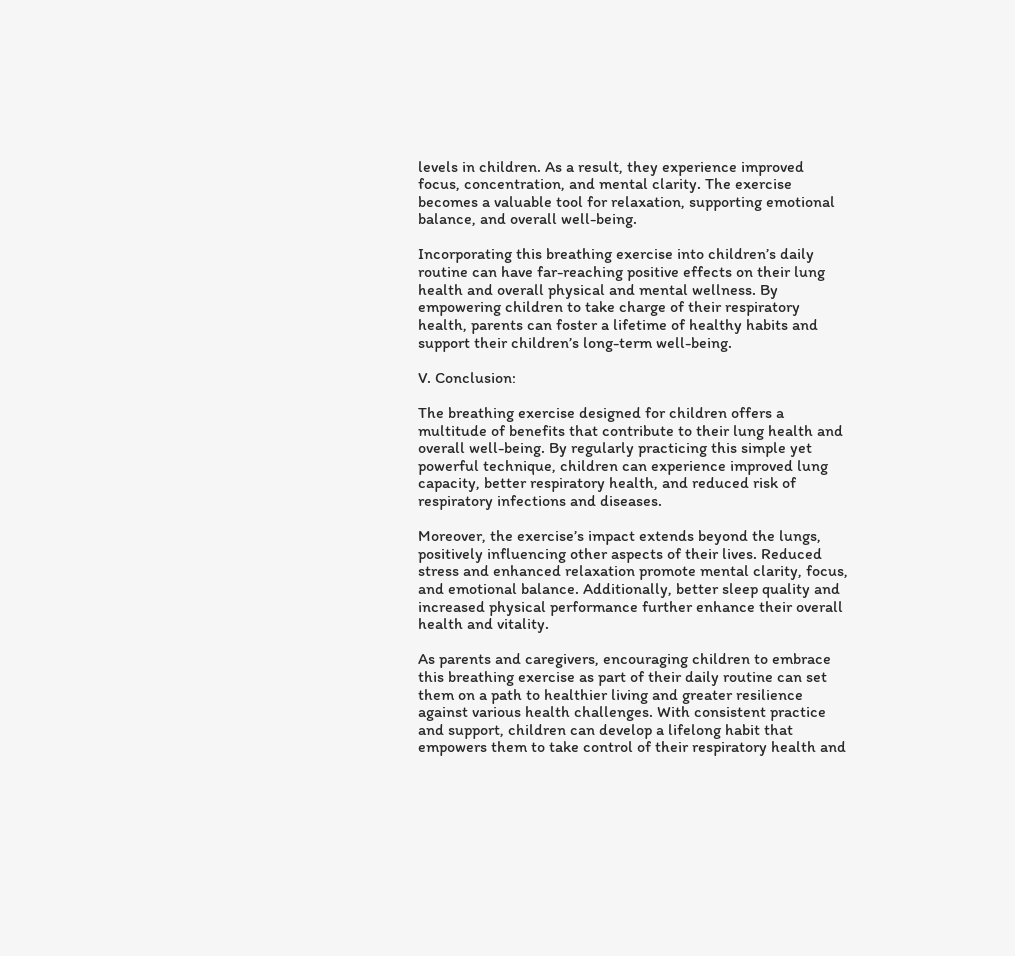levels in children. As a result, they experience improved focus, concentration, and mental clarity. The exercise becomes a valuable tool for relaxation, supporting emotional balance, and overall well-being.

Incorporating this breathing exercise into children’s daily routine can have far-reaching positive effects on their lung health and overall physical and mental wellness. By empowering children to take charge of their respiratory health, parents can foster a lifetime of healthy habits and support their children’s long-term well-being.

V. Conclusion:

The breathing exercise designed for children offers a multitude of benefits that contribute to their lung health and overall well-being. By regularly practicing this simple yet powerful technique, children can experience improved lung capacity, better respiratory health, and reduced risk of respiratory infections and diseases.

Moreover, the exercise’s impact extends beyond the lungs, positively influencing other aspects of their lives. Reduced stress and enhanced relaxation promote mental clarity, focus, and emotional balance. Additionally, better sleep quality and increased physical performance further enhance their overall health and vitality.

As parents and caregivers, encouraging children to embrace this breathing exercise as part of their daily routine can set them on a path to healthier living and greater resilience against various health challenges. With consistent practice and support, children can develop a lifelong habit that empowers them to take control of their respiratory health and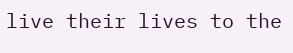live their lives to the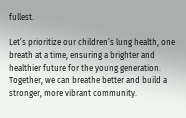fullest.

Let’s prioritize our children’s lung health, one breath at a time, ensuring a brighter and healthier future for the young generation. Together, we can breathe better and build a stronger, more vibrant community.